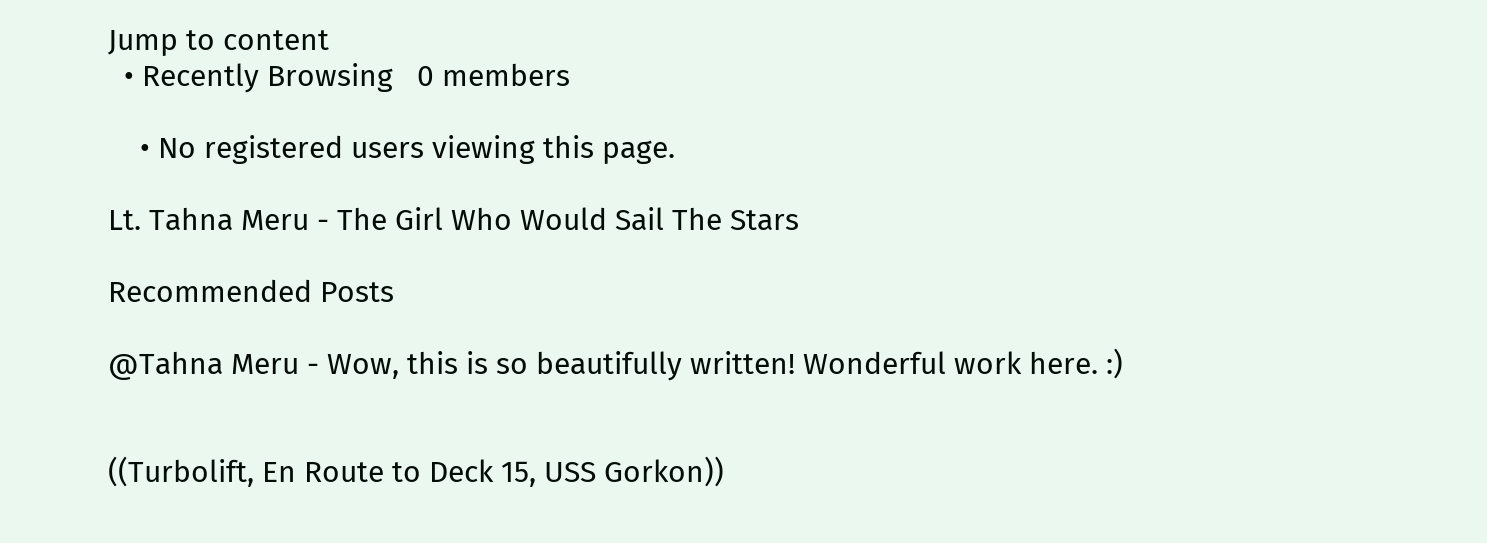Jump to content
  • Recently Browsing   0 members

    • No registered users viewing this page.

Lt. Tahna Meru - The Girl Who Would Sail The Stars

Recommended Posts

@Tahna Meru - Wow, this is so beautifully written! Wonderful work here. :)


((Turbolift, En Route to Deck 15, USS Gorkon))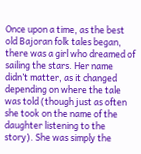Once upon a time, as the best old Bajoran folk tales began, there was a girl who dreamed of sailing the stars. Her name didn’t matter, as it changed depending on where the tale was told (though just as often she took on the name of the daughter listening to the story). She was simply the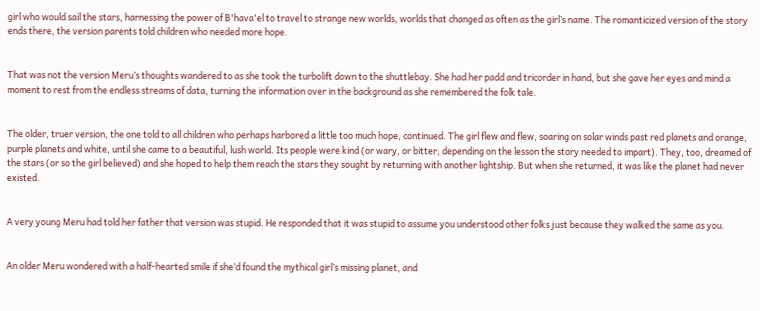girl who would sail the stars, harnessing the power of B'hava'el to travel to strange new worlds, worlds that changed as often as the girl’s name. The romanticized version of the story ends there, the version parents told children who needed more hope.


That was not the version Meru’s thoughts wandered to as she took the turbolift down to the shuttlebay. She had her padd and tricorder in hand, but she gave her eyes and mind a moment to rest from the endless streams of data, turning the information over in the background as she remembered the folk tale.


The older, truer version, the one told to all children who perhaps harbored a little too much hope, continued. The girl flew and flew, soaring on solar winds past red planets and orange, purple planets and white, until she came to a beautiful, lush world. Its people were kind (or wary, or bitter, depending on the lesson the story needed to impart). They, too, dreamed of the stars (or so the girl believed) and she hoped to help them reach the stars they sought by returning with another lightship. But when she returned, it was like the planet had never existed.


A very young Meru had told her father that version was stupid. He responded that it was stupid to assume you understood other folks just because they walked the same as you.


An older Meru wondered with a half-hearted smile if she’d found the mythical girl’s missing planet, and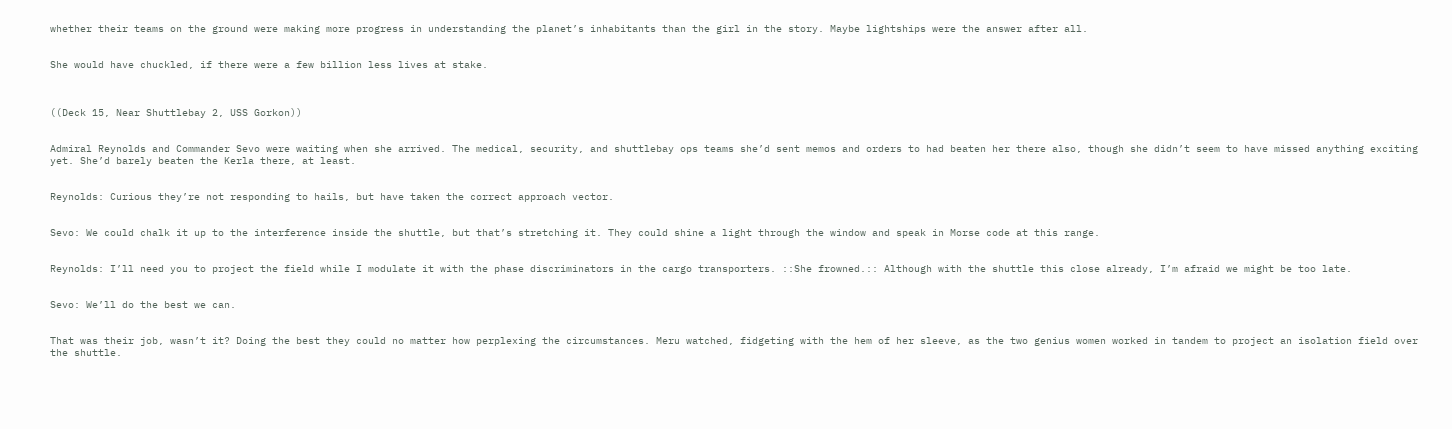whether their teams on the ground were making more progress in understanding the planet’s inhabitants than the girl in the story. Maybe lightships were the answer after all.


She would have chuckled, if there were a few billion less lives at stake.



((Deck 15, Near Shuttlebay 2, USS Gorkon))


Admiral Reynolds and Commander Sevo were waiting when she arrived. The medical, security, and shuttlebay ops teams she’d sent memos and orders to had beaten her there also, though she didn’t seem to have missed anything exciting yet. She’d barely beaten the Kerla there, at least.


Reynolds: Curious they’re not responding to hails, but have taken the correct approach vector.


Sevo: We could chalk it up to the interference inside the shuttle, but that’s stretching it. They could shine a light through the window and speak in Morse code at this range.


Reynolds: I’ll need you to project the field while I modulate it with the phase discriminators in the cargo transporters. ::She frowned.:: Although with the shuttle this close already, I’m afraid we might be too late.


Sevo: We’ll do the best we can.


That was their job, wasn’t it? Doing the best they could no matter how perplexing the circumstances. Meru watched, fidgeting with the hem of her sleeve, as the two genius women worked in tandem to project an isolation field over the shuttle.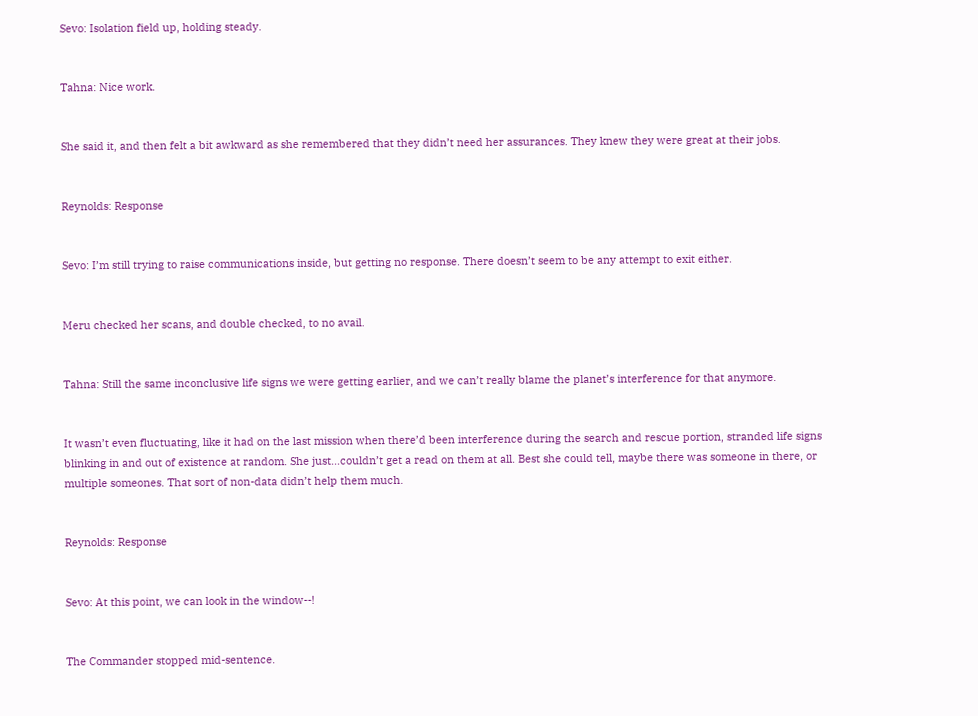Sevo: Isolation field up, holding steady.


Tahna: Nice work.


She said it, and then felt a bit awkward as she remembered that they didn’t need her assurances. They knew they were great at their jobs.


Reynolds: Response


Sevo: I’m still trying to raise communications inside, but getting no response. There doesn’t seem to be any attempt to exit either.


Meru checked her scans, and double checked, to no avail.


Tahna: Still the same inconclusive life signs we were getting earlier, and we can’t really blame the planet’s interference for that anymore.


It wasn’t even fluctuating, like it had on the last mission when there’d been interference during the search and rescue portion, stranded life signs blinking in and out of existence at random. She just…couldn’t get a read on them at all. Best she could tell, maybe there was someone in there, or multiple someones. That sort of non-data didn’t help them much.


Reynolds: Response


Sevo: At this point, we can look in the window--!


The Commander stopped mid-sentence.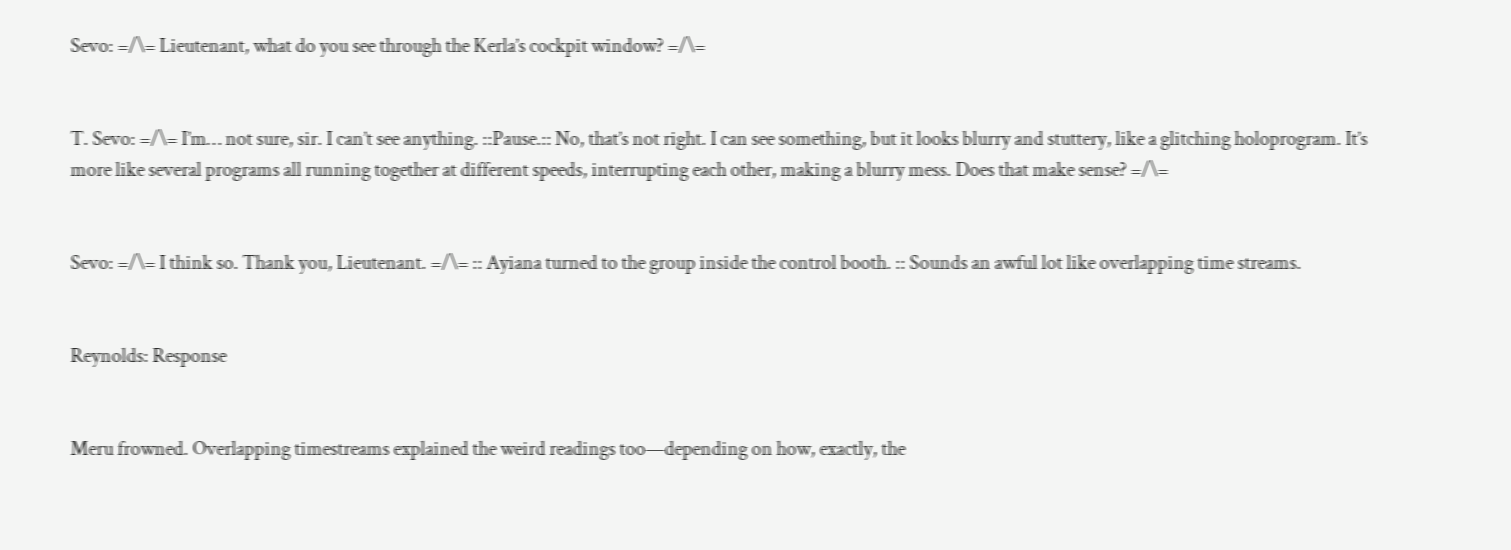Sevo: =/\= Lieutenant, what do you see through the Kerla’s cockpit window? =/\=


T. Sevo: =/\= I’m… not sure, sir. I can’t see anything. ::Pause.:: No, that’s not right. I can see something, but it looks blurry and stuttery, like a glitching holoprogram. It’s more like several programs all running together at different speeds, interrupting each other, making a blurry mess. Does that make sense? =/\=


Sevo: =/\= I think so. Thank you, Lieutenant. =/\= :: Ayiana turned to the group inside the control booth. :: Sounds an awful lot like overlapping time streams.


Reynolds: Response


Meru frowned. Overlapping timestreams explained the weird readings too—depending on how, exactly, the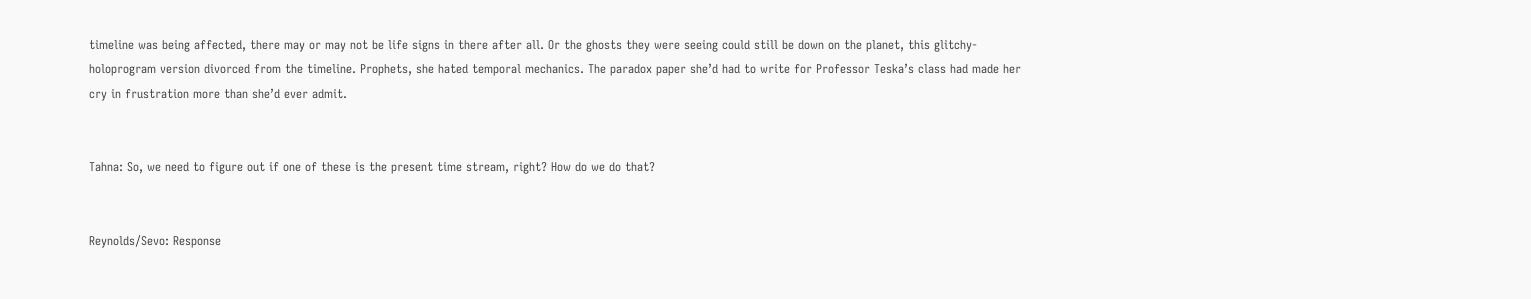timeline was being affected, there may or may not be life signs in there after all. Or the ghosts they were seeing could still be down on the planet, this glitchy-holoprogram version divorced from the timeline. Prophets, she hated temporal mechanics. The paradox paper she’d had to write for Professor Teska’s class had made her cry in frustration more than she’d ever admit.


Tahna: So, we need to figure out if one of these is the present time stream, right? How do we do that?


Reynolds/Sevo: Response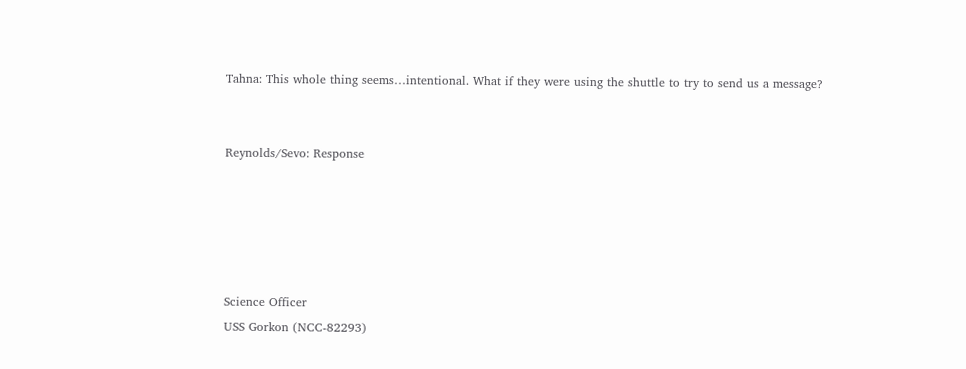Tahna: This whole thing seems…intentional. What if they were using the shuttle to try to send us a message?


Reynolds/Sevo: Response





Science Officer
USS Gorkon (NCC-82293)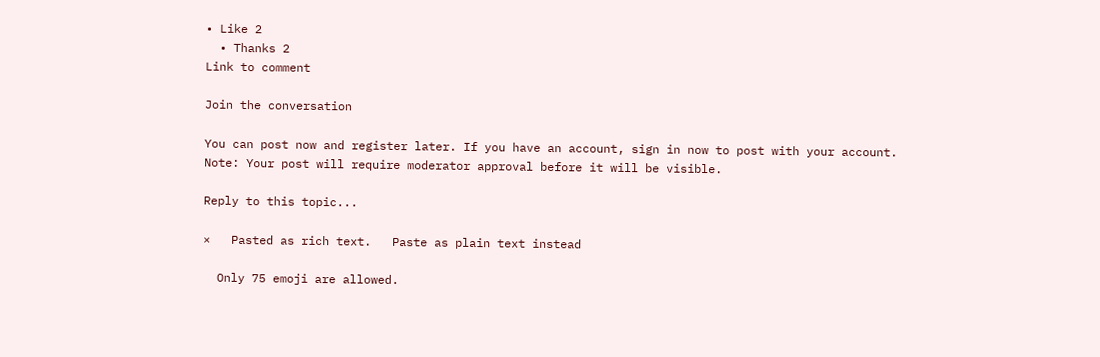• Like 2
  • Thanks 2
Link to comment

Join the conversation

You can post now and register later. If you have an account, sign in now to post with your account.
Note: Your post will require moderator approval before it will be visible.

Reply to this topic...

×   Pasted as rich text.   Paste as plain text instead

  Only 75 emoji are allowed.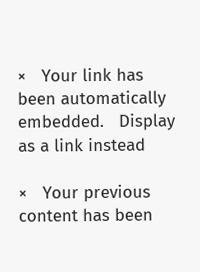×   Your link has been automatically embedded.   Display as a link instead

×   Your previous content has been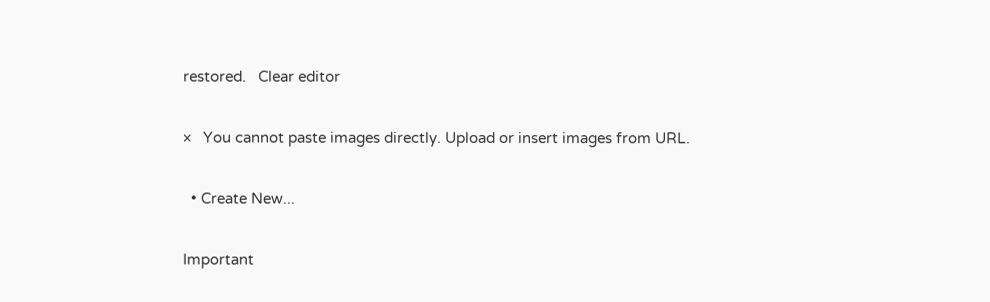restored.   Clear editor

×   You cannot paste images directly. Upload or insert images from URL.

  • Create New...

Important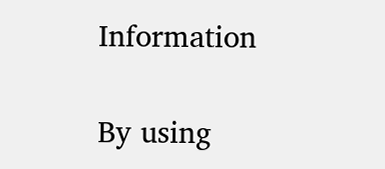Information

By using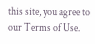this site, you agree to our Terms of Use.